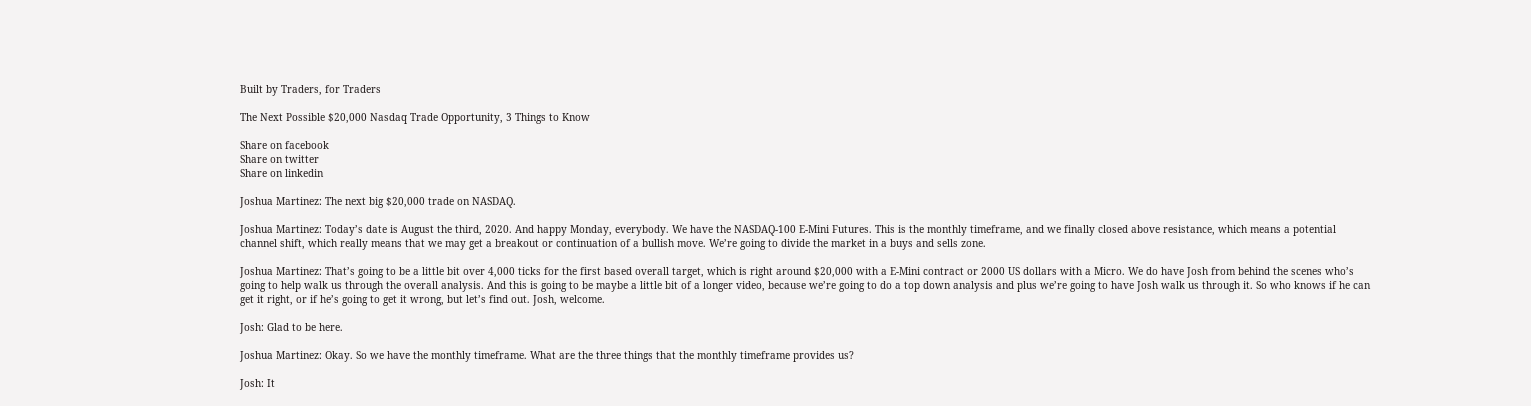Built by Traders, for Traders

The Next Possible $20,000 Nasdaq Trade Opportunity, 3 Things to Know

Share on facebook
Share on twitter
Share on linkedin

Joshua Martinez: The next big $20,000 trade on NASDAQ.

Joshua Martinez: Today’s date is August the third, 2020. And happy Monday, everybody. We have the NASDAQ-100 E-Mini Futures. This is the monthly timeframe, and we finally closed above resistance, which means a potential channel shift, which really means that we may get a breakout or continuation of a bullish move. We’re going to divide the market in a buys and sells zone.

Joshua Martinez: That’s going to be a little bit over 4,000 ticks for the first based overall target, which is right around $20,000 with a E-Mini contract or 2000 US dollars with a Micro. We do have Josh from behind the scenes who’s going to help walk us through the overall analysis. And this is going to be maybe a little bit of a longer video, because we’re going to do a top down analysis and plus we’re going to have Josh walk us through it. So who knows if he can get it right, or if he’s going to get it wrong, but let’s find out. Josh, welcome.

Josh: Glad to be here.

Joshua Martinez: Okay. So we have the monthly timeframe. What are the three things that the monthly timeframe provides us?

Josh: It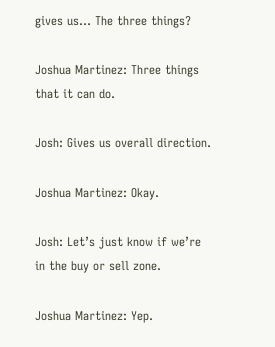gives us… The three things?

Joshua Martinez: Three things that it can do.

Josh: Gives us overall direction.

Joshua Martinez: Okay.

Josh: Let’s just know if we’re in the buy or sell zone.

Joshua Martinez: Yep.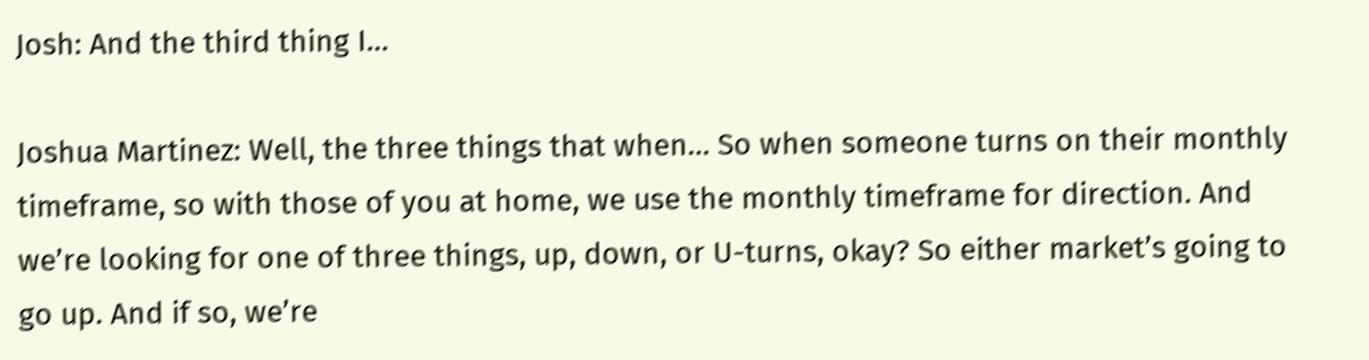Josh: And the third thing I…

Joshua Martinez: Well, the three things that when… So when someone turns on their monthly timeframe, so with those of you at home, we use the monthly timeframe for direction. And we’re looking for one of three things, up, down, or U-turns, okay? So either market’s going to go up. And if so, we’re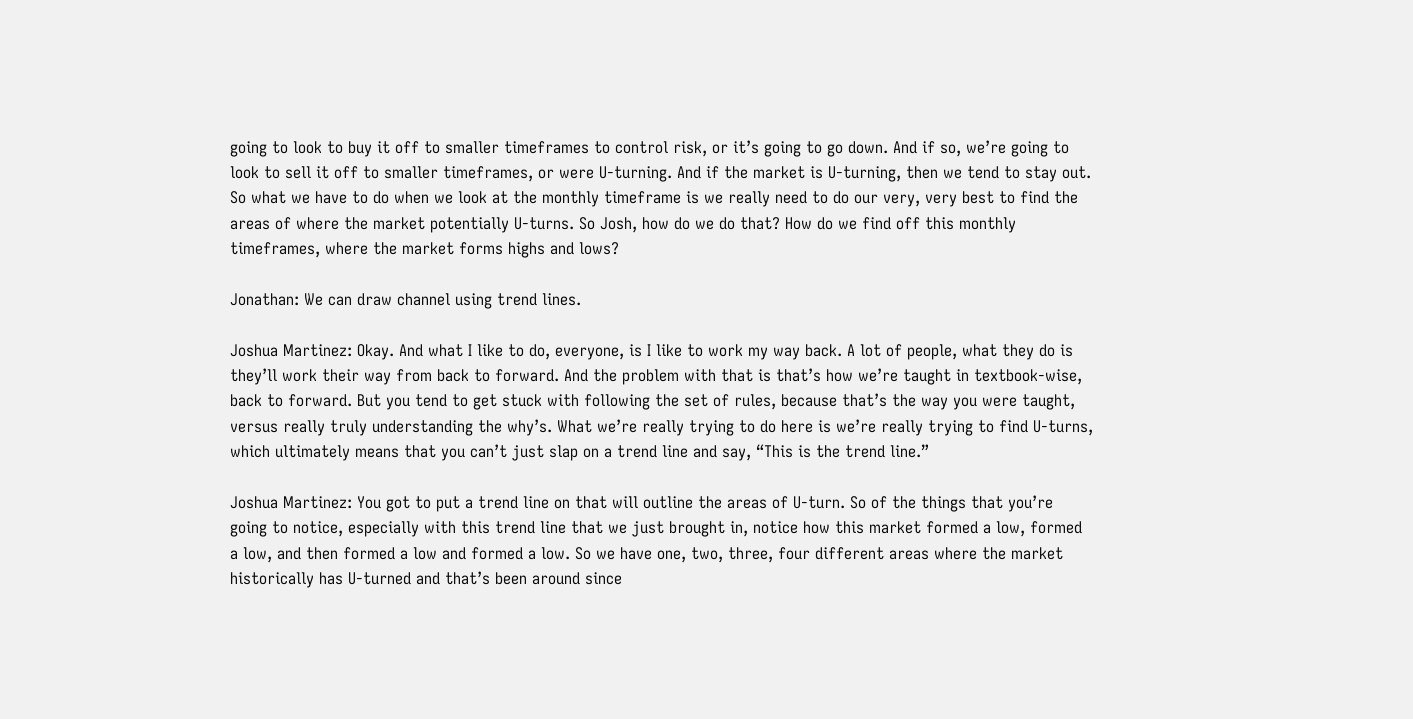going to look to buy it off to smaller timeframes to control risk, or it’s going to go down. And if so, we’re going to look to sell it off to smaller timeframes, or were U-turning. And if the market is U-turning, then we tend to stay out. So what we have to do when we look at the monthly timeframe is we really need to do our very, very best to find the areas of where the market potentially U-turns. So Josh, how do we do that? How do we find off this monthly timeframes, where the market forms highs and lows?

Jonathan: We can draw channel using trend lines.

Joshua Martinez: Okay. And what I like to do, everyone, is I like to work my way back. A lot of people, what they do is they’ll work their way from back to forward. And the problem with that is that’s how we’re taught in textbook-wise, back to forward. But you tend to get stuck with following the set of rules, because that’s the way you were taught, versus really truly understanding the why’s. What we’re really trying to do here is we’re really trying to find U-turns, which ultimately means that you can’t just slap on a trend line and say, “This is the trend line.”

Joshua Martinez: You got to put a trend line on that will outline the areas of U-turn. So of the things that you’re going to notice, especially with this trend line that we just brought in, notice how this market formed a low, formed a low, and then formed a low and formed a low. So we have one, two, three, four different areas where the market historically has U-turned and that’s been around since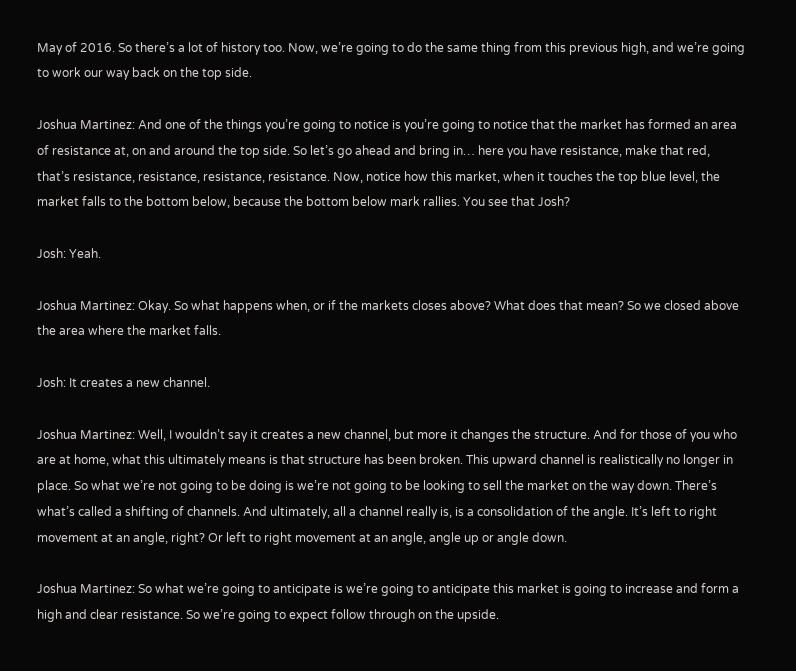May of 2016. So there’s a lot of history too. Now, we’re going to do the same thing from this previous high, and we’re going to work our way back on the top side.

Joshua Martinez: And one of the things you’re going to notice is you’re going to notice that the market has formed an area of resistance at, on and around the top side. So let’s go ahead and bring in… here you have resistance, make that red, that’s resistance, resistance, resistance, resistance. Now, notice how this market, when it touches the top blue level, the market falls to the bottom below, because the bottom below mark rallies. You see that Josh?

Josh: Yeah.

Joshua Martinez: Okay. So what happens when, or if the markets closes above? What does that mean? So we closed above the area where the market falls.

Josh: It creates a new channel.

Joshua Martinez: Well, I wouldn’t say it creates a new channel, but more it changes the structure. And for those of you who are at home, what this ultimately means is that structure has been broken. This upward channel is realistically no longer in place. So what we’re not going to be doing is we’re not going to be looking to sell the market on the way down. There’s what’s called a shifting of channels. And ultimately, all a channel really is, is a consolidation of the angle. It’s left to right movement at an angle, right? Or left to right movement at an angle, angle up or angle down.

Joshua Martinez: So what we’re going to anticipate is we’re going to anticipate this market is going to increase and form a high and clear resistance. So we’re going to expect follow through on the upside.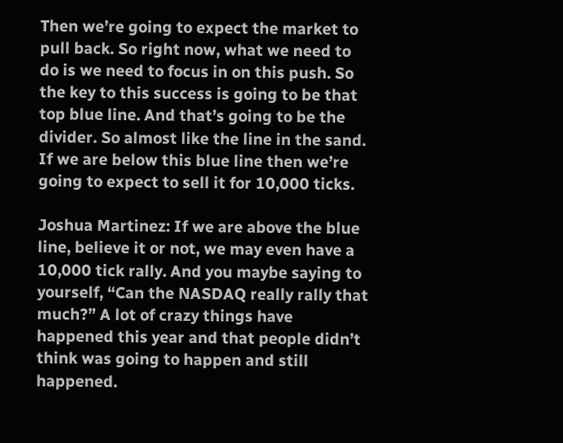Then we’re going to expect the market to pull back. So right now, what we need to do is we need to focus in on this push. So the key to this success is going to be that top blue line. And that’s going to be the divider. So almost like the line in the sand. If we are below this blue line then we’re going to expect to sell it for 10,000 ticks.

Joshua Martinez: If we are above the blue line, believe it or not, we may even have a 10,000 tick rally. And you maybe saying to yourself, “Can the NASDAQ really rally that much?” A lot of crazy things have happened this year and that people didn’t think was going to happen and still happened.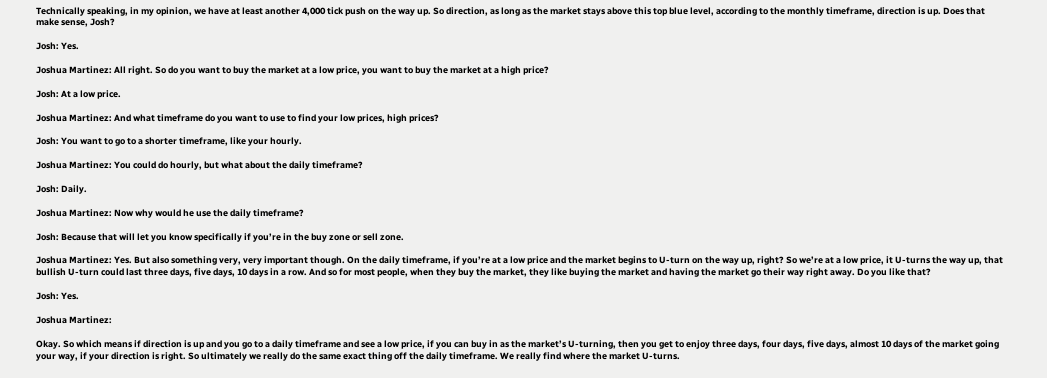Technically speaking, in my opinion, we have at least another 4,000 tick push on the way up. So direction, as long as the market stays above this top blue level, according to the monthly timeframe, direction is up. Does that make sense, Josh?

Josh: Yes.

Joshua Martinez: All right. So do you want to buy the market at a low price, you want to buy the market at a high price?

Josh: At a low price.

Joshua Martinez: And what timeframe do you want to use to find your low prices, high prices?

Josh: You want to go to a shorter timeframe, like your hourly.

Joshua Martinez: You could do hourly, but what about the daily timeframe?

Josh: Daily.

Joshua Martinez: Now why would he use the daily timeframe?

Josh: Because that will let you know specifically if you’re in the buy zone or sell zone.

Joshua Martinez: Yes. But also something very, very important though. On the daily timeframe, if you’re at a low price and the market begins to U-turn on the way up, right? So we’re at a low price, it U-turns the way up, that bullish U-turn could last three days, five days, 10 days in a row. And so for most people, when they buy the market, they like buying the market and having the market go their way right away. Do you like that?

Josh: Yes.

Joshua Martinez:

Okay. So which means if direction is up and you go to a daily timeframe and see a low price, if you can buy in as the market’s U-turning, then you get to enjoy three days, four days, five days, almost 10 days of the market going your way, if your direction is right. So ultimately we really do the same exact thing off the daily timeframe. We really find where the market U-turns.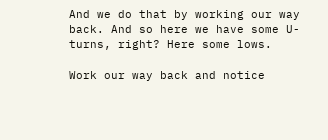And we do that by working our way back. And so here we have some U-turns, right? Here some lows.

Work our way back and notice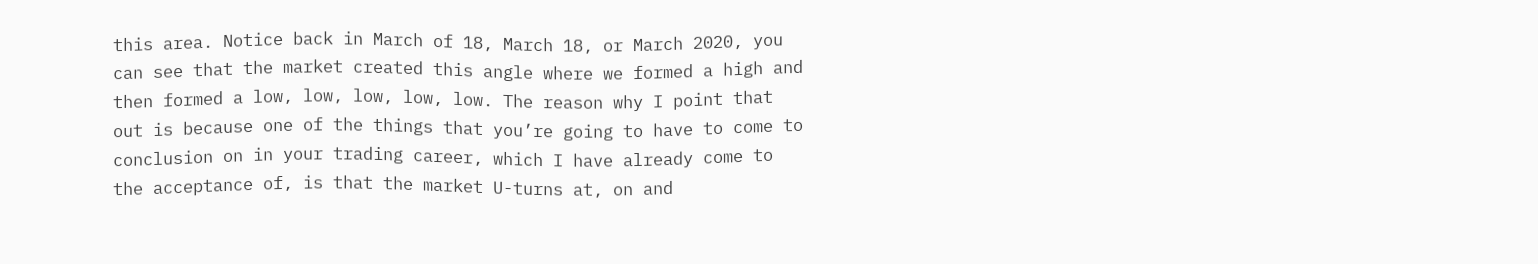this area. Notice back in March of 18, March 18, or March 2020, you can see that the market created this angle where we formed a high and then formed a low, low, low, low, low. The reason why I point that out is because one of the things that you’re going to have to come to conclusion on in your trading career, which I have already come to the acceptance of, is that the market U-turns at, on and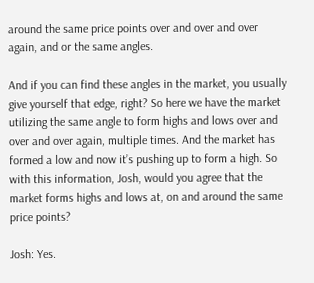around the same price points over and over and over again, and or the same angles.

And if you can find these angles in the market, you usually give yourself that edge, right? So here we have the market utilizing the same angle to form highs and lows over and over and over again, multiple times. And the market has formed a low and now it’s pushing up to form a high. So with this information, Josh, would you agree that the market forms highs and lows at, on and around the same price points?

Josh: Yes.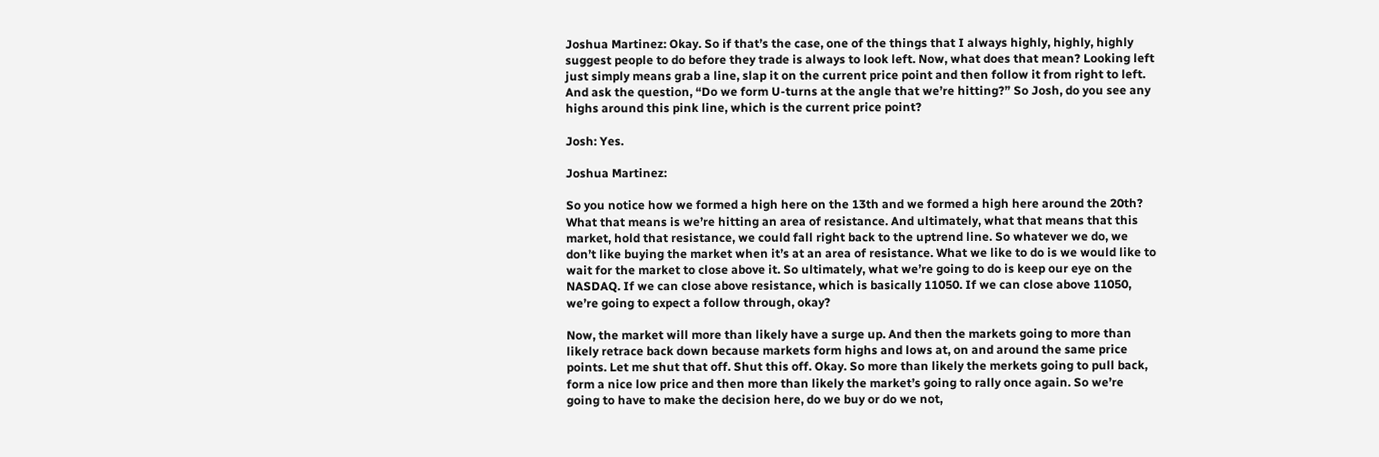Joshua Martinez: Okay. So if that’s the case, one of the things that I always highly, highly, highly suggest people to do before they trade is always to look left. Now, what does that mean? Looking left just simply means grab a line, slap it on the current price point and then follow it from right to left. And ask the question, “Do we form U-turns at the angle that we’re hitting?” So Josh, do you see any highs around this pink line, which is the current price point?

Josh: Yes.

Joshua Martinez:

So you notice how we formed a high here on the 13th and we formed a high here around the 20th? What that means is we’re hitting an area of resistance. And ultimately, what that means that this market, hold that resistance, we could fall right back to the uptrend line. So whatever we do, we don’t like buying the market when it’s at an area of resistance. What we like to do is we would like to wait for the market to close above it. So ultimately, what we’re going to do is keep our eye on the NASDAQ. If we can close above resistance, which is basically 11050. If we can close above 11050, we’re going to expect a follow through, okay?

Now, the market will more than likely have a surge up. And then the markets going to more than likely retrace back down because markets form highs and lows at, on and around the same price points. Let me shut that off. Shut this off. Okay. So more than likely the merkets going to pull back, form a nice low price and then more than likely the market’s going to rally once again. So we’re going to have to make the decision here, do we buy or do we not,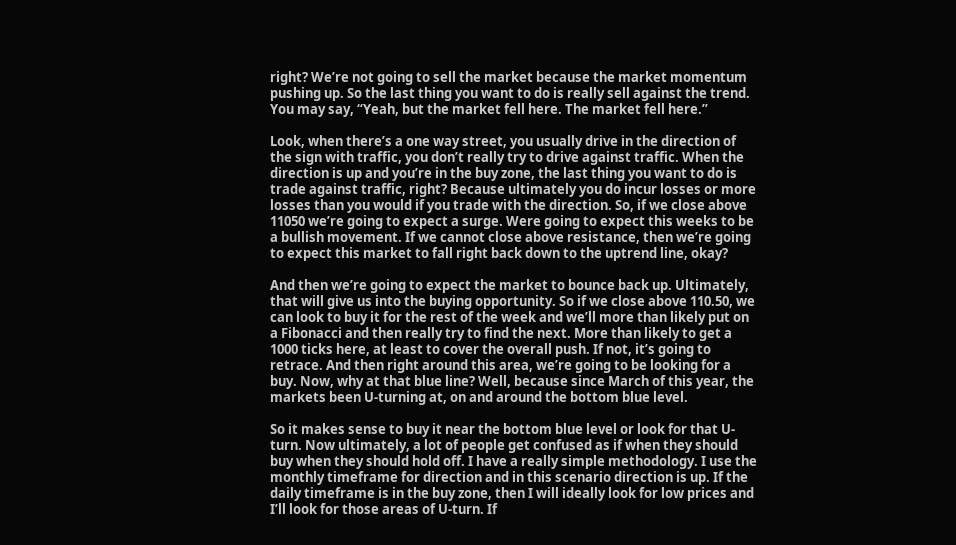right? We’re not going to sell the market because the market momentum pushing up. So the last thing you want to do is really sell against the trend. You may say, “Yeah, but the market fell here. The market fell here.”

Look, when there’s a one way street, you usually drive in the direction of the sign with traffic, you don’t really try to drive against traffic. When the direction is up and you’re in the buy zone, the last thing you want to do is trade against traffic, right? Because ultimately you do incur losses or more losses than you would if you trade with the direction. So, if we close above 11050 we’re going to expect a surge. Were going to expect this weeks to be a bullish movement. If we cannot close above resistance, then we’re going to expect this market to fall right back down to the uptrend line, okay?

And then we’re going to expect the market to bounce back up. Ultimately, that will give us into the buying opportunity. So if we close above 110.50, we can look to buy it for the rest of the week and we’ll more than likely put on a Fibonacci and then really try to find the next. More than likely to get a 1000 ticks here, at least to cover the overall push. If not, it’s going to retrace. And then right around this area, we’re going to be looking for a buy. Now, why at that blue line? Well, because since March of this year, the markets been U-turning at, on and around the bottom blue level.

So it makes sense to buy it near the bottom blue level or look for that U-turn. Now ultimately, a lot of people get confused as if when they should buy when they should hold off. I have a really simple methodology. I use the monthly timeframe for direction and in this scenario direction is up. If the daily timeframe is in the buy zone, then I will ideally look for low prices and I’ll look for those areas of U-turn. If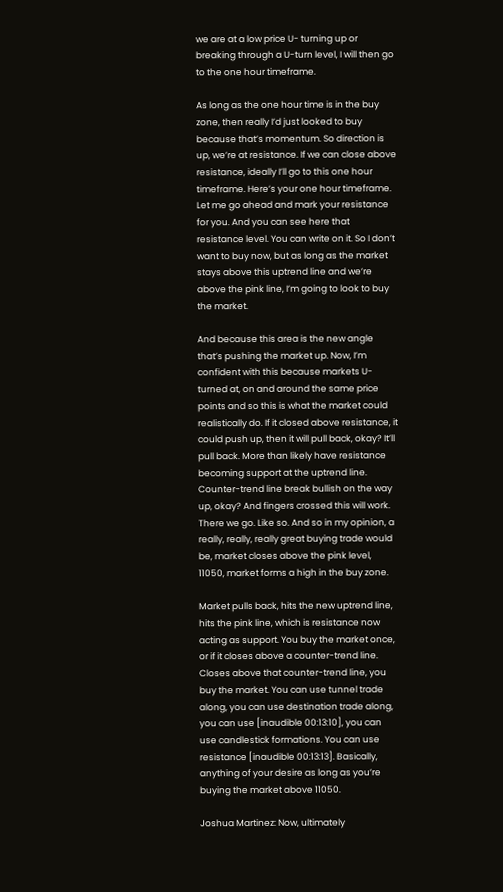we are at a low price U- turning up or breaking through a U-turn level, I will then go to the one hour timeframe.

As long as the one hour time is in the buy zone, then really I’d just looked to buy because that’s momentum. So direction is up, we’re at resistance. If we can close above resistance, ideally I’ll go to this one hour timeframe. Here’s your one hour timeframe. Let me go ahead and mark your resistance for you. And you can see here that resistance level. You can write on it. So I don’t want to buy now, but as long as the market stays above this uptrend line and we’re above the pink line, I’m going to look to buy the market.

And because this area is the new angle that’s pushing the market up. Now, I’m confident with this because markets U-turned at, on and around the same price points and so this is what the market could realistically do. If it closed above resistance, it could push up, then it will pull back, okay? It’ll pull back. More than likely have resistance becoming support at the uptrend line. Counter-trend line break bullish on the way up, okay? And fingers crossed this will work. There we go. Like so. And so in my opinion, a really, really, really great buying trade would be, market closes above the pink level, 11050, market forms a high in the buy zone.

Market pulls back, hits the new uptrend line, hits the pink line, which is resistance now acting as support. You buy the market once, or if it closes above a counter-trend line. Closes above that counter-trend line, you buy the market. You can use tunnel trade along, you can use destination trade along, you can use [inaudible 00:13:10], you can use candlestick formations. You can use resistance [inaudible 00:13:13]. Basically, anything of your desire as long as you’re buying the market above 11050.

Joshua Martinez: Now, ultimately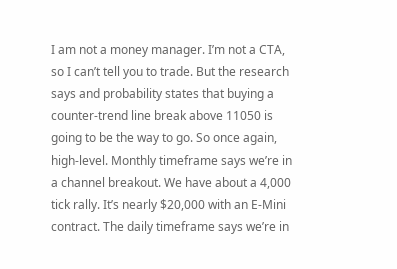I am not a money manager. I’m not a CTA, so I can’t tell you to trade. But the research says and probability states that buying a counter-trend line break above 11050 is going to be the way to go. So once again, high-level. Monthly timeframe says we’re in a channel breakout. We have about a 4,000 tick rally. It’s nearly $20,000 with an E-Mini contract. The daily timeframe says we’re in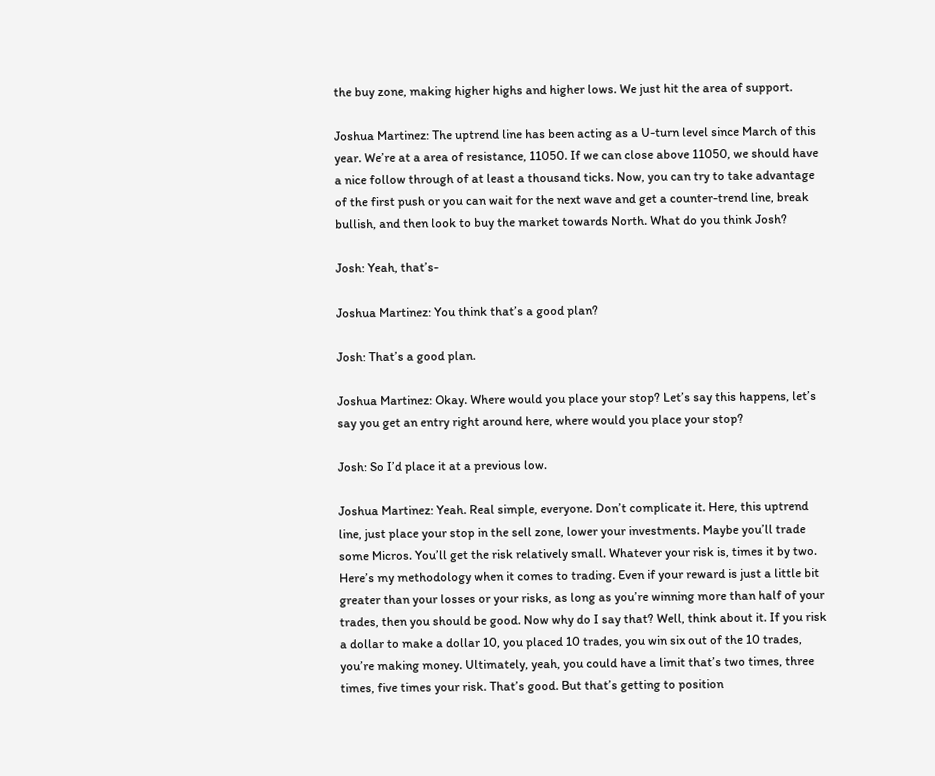the buy zone, making higher highs and higher lows. We just hit the area of support.

Joshua Martinez: The uptrend line has been acting as a U-turn level since March of this year. We’re at a area of resistance, 11050. If we can close above 11050, we should have a nice follow through of at least a thousand ticks. Now, you can try to take advantage of the first push or you can wait for the next wave and get a counter-trend line, break bullish, and then look to buy the market towards North. What do you think Josh?

Josh: Yeah, that’s-

Joshua Martinez: You think that’s a good plan?

Josh: That’s a good plan.

Joshua Martinez: Okay. Where would you place your stop? Let’s say this happens, let’s say you get an entry right around here, where would you place your stop?

Josh: So I’d place it at a previous low.

Joshua Martinez: Yeah. Real simple, everyone. Don’t complicate it. Here, this uptrend line, just place your stop in the sell zone, lower your investments. Maybe you’ll trade some Micros. You’ll get the risk relatively small. Whatever your risk is, times it by two. Here’s my methodology when it comes to trading. Even if your reward is just a little bit greater than your losses or your risks, as long as you’re winning more than half of your trades, then you should be good. Now why do I say that? Well, think about it. If you risk a dollar to make a dollar 10, you placed 10 trades, you win six out of the 10 trades, you’re making money. Ultimately, yeah, you could have a limit that’s two times, three times, five times your risk. That’s good. But that’s getting to position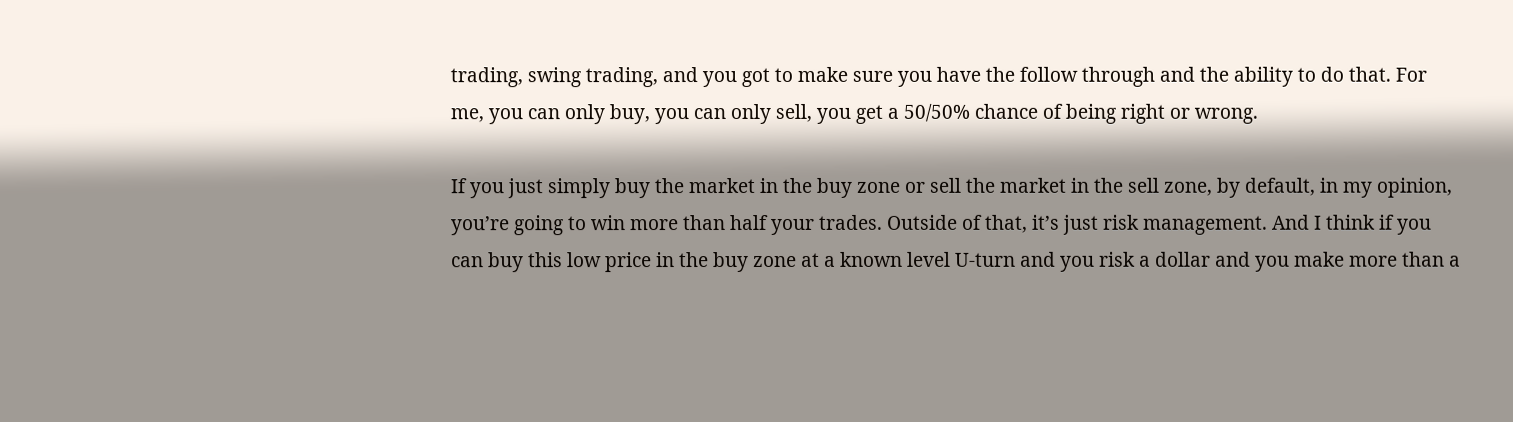trading, swing trading, and you got to make sure you have the follow through and the ability to do that. For me, you can only buy, you can only sell, you get a 50/50% chance of being right or wrong.

If you just simply buy the market in the buy zone or sell the market in the sell zone, by default, in my opinion, you’re going to win more than half your trades. Outside of that, it’s just risk management. And I think if you can buy this low price in the buy zone at a known level U-turn and you risk a dollar and you make more than a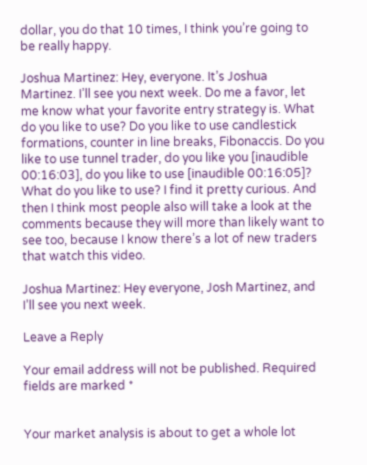dollar, you do that 10 times, I think you’re going to be really happy.

Joshua Martinez: Hey, everyone. It’s Joshua Martinez. I’ll see you next week. Do me a favor, let me know what your favorite entry strategy is. What do you like to use? Do you like to use candlestick formations, counter in line breaks, Fibonaccis. Do you like to use tunnel trader, do you like you [inaudible 00:16:03], do you like to use [inaudible 00:16:05]? What do you like to use? I find it pretty curious. And then I think most people also will take a look at the comments because they will more than likely want to see too, because I know there’s a lot of new traders that watch this video.

Joshua Martinez: Hey everyone, Josh Martinez, and I’ll see you next week.

Leave a Reply

Your email address will not be published. Required fields are marked *


Your market analysis is about to get a whole lot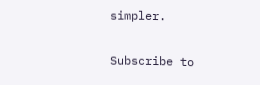simpler.

Subscribe to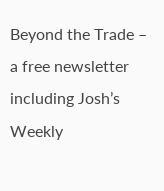Beyond the Trade – a free newsletter including Josh’s Weekly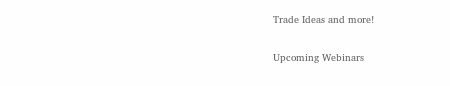Trade Ideas and more!

Upcoming Webinars